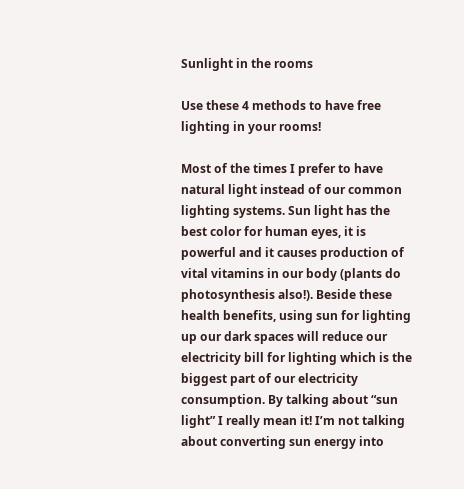Sunlight in the rooms

Use these 4 methods to have free lighting in your rooms!

Most of the times I prefer to have natural light instead of our common lighting systems. Sun light has the best color for human eyes, it is powerful and it causes production of vital vitamins in our body (plants do photosynthesis also!). Beside these health benefits, using sun for lighting up our dark spaces will reduce our electricity bill for lighting which is the biggest part of our electricity consumption. By talking about “sun light” I really mean it! I’m not talking about converting sun energy into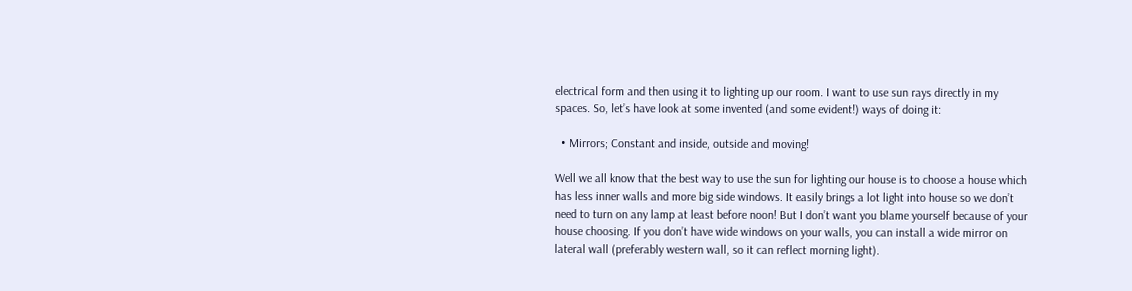electrical form and then using it to lighting up our room. I want to use sun rays directly in my spaces. So, let’s have look at some invented (and some evident!) ways of doing it:

  • Mirrors; Constant and inside, outside and moving!

Well we all know that the best way to use the sun for lighting our house is to choose a house which has less inner walls and more big side windows. It easily brings a lot light into house so we don’t need to turn on any lamp at least before noon! But I don’t want you blame yourself because of your house choosing. If you don’t have wide windows on your walls, you can install a wide mirror on lateral wall (preferably western wall, so it can reflect morning light).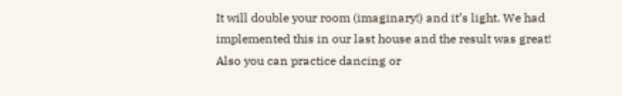It will double your room (imaginary!) and it’s light. We had implemented this in our last house and the result was great! Also you can practice dancing or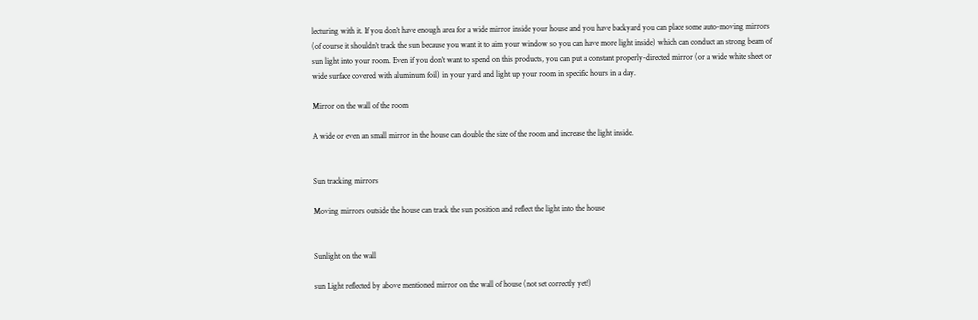lecturing with it. If you don’t have enough area for a wide mirror inside your house and you have backyard you can place some auto-moving mirrors (of course it shouldn’t track the sun because you want it to aim your window so you can have more light inside) which can conduct an strong beam of sun light into your room. Even if you don’t want to spend on this products, you can put a constant properly-directed mirror (or a wide white sheet or wide surface covered with aluminum foil) in your yard and light up your room in specific hours in a day.

Mirror on the wall of the room

A wide or even an small mirror in the house can double the size of the room and increase the light inside.


Sun tracking mirrors

Moving mirrors outside the house can track the sun position and reflect the light into the house


Sunlight on the wall

sun Light reflected by above mentioned mirror on the wall of house (not set correctly yet!)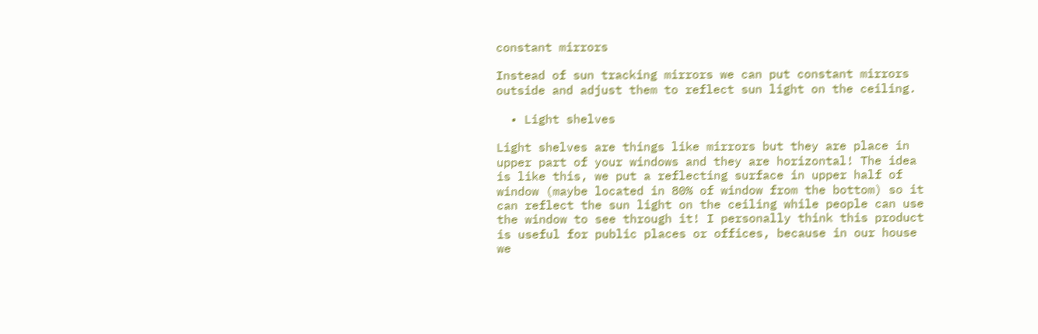constant mirrors

Instead of sun tracking mirrors we can put constant mirrors outside and adjust them to reflect sun light on the ceiling.

  • Light shelves

Light shelves are things like mirrors but they are place in upper part of your windows and they are horizontal! The idea is like this, we put a reflecting surface in upper half of window (maybe located in 80% of window from the bottom) so it can reflect the sun light on the ceiling while people can use the window to see through it! I personally think this product is useful for public places or offices, because in our house we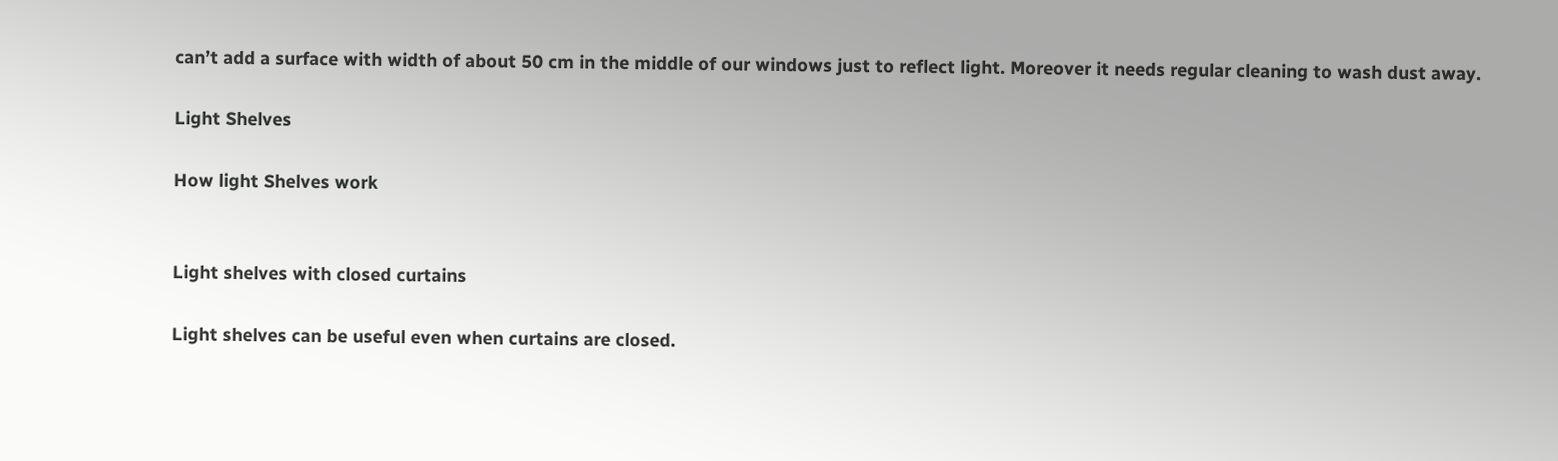can’t add a surface with width of about 50 cm in the middle of our windows just to reflect light. Moreover it needs regular cleaning to wash dust away.

Light Shelves

How light Shelves work


Light shelves with closed curtains

Light shelves can be useful even when curtains are closed.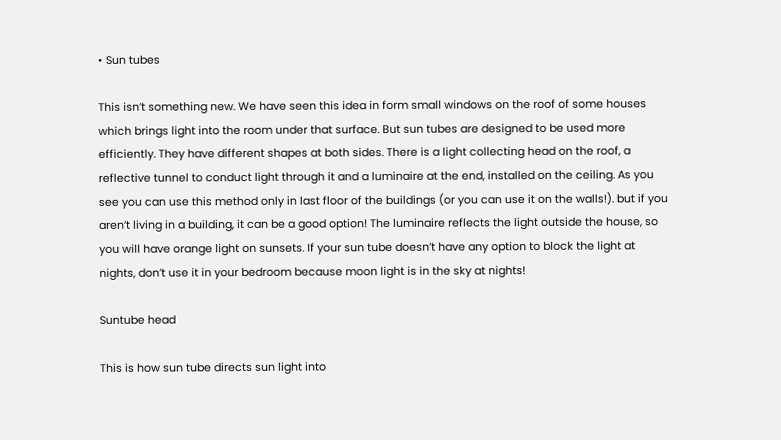• Sun tubes

This isn’t something new. We have seen this idea in form small windows on the roof of some houses which brings light into the room under that surface. But sun tubes are designed to be used more efficiently. They have different shapes at both sides. There is a light collecting head on the roof, a reflective tunnel to conduct light through it and a luminaire at the end, installed on the ceiling. As you see you can use this method only in last floor of the buildings (or you can use it on the walls!). but if you aren’t living in a building, it can be a good option! The luminaire reflects the light outside the house, so you will have orange light on sunsets. If your sun tube doesn’t have any option to block the light at nights, don’t use it in your bedroom because moon light is in the sky at nights!

Suntube head

This is how sun tube directs sun light into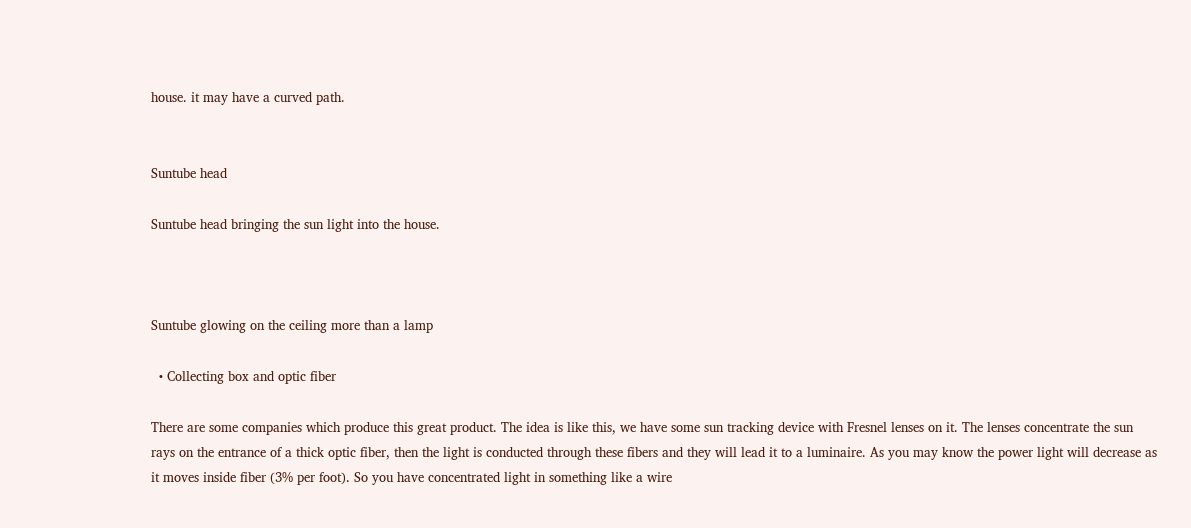house. it may have a curved path.


Suntube head

Suntube head bringing the sun light into the house.



Suntube glowing on the ceiling more than a lamp

  • Collecting box and optic fiber

There are some companies which produce this great product. The idea is like this, we have some sun tracking device with Fresnel lenses on it. The lenses concentrate the sun rays on the entrance of a thick optic fiber, then the light is conducted through these fibers and they will lead it to a luminaire. As you may know the power light will decrease as it moves inside fiber (3% per foot). So you have concentrated light in something like a wire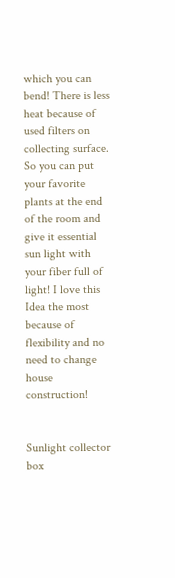which you can bend! There is less heat because of used filters on collecting surface. So you can put your favorite plants at the end of the room and give it essential sun light with your fiber full of light! I love this Idea the most because of flexibility and no need to change house construction!


Sunlight collector box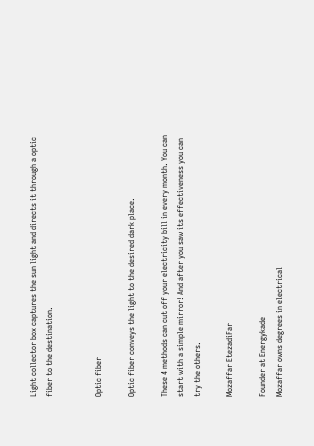Light collector box captures the sun light and directs it through a optic fiber to the destination.


Optic fiber

Optic fiber conveys the light to the desired dark place.

These 4 methods can cut off your electricity bill in every month. You can start with a simple mirror! And after you saw its effectiveness you can try the others.

Mozaffar EtezadiFar

Founder at Energykade
Mozaffar owns degrees in electrical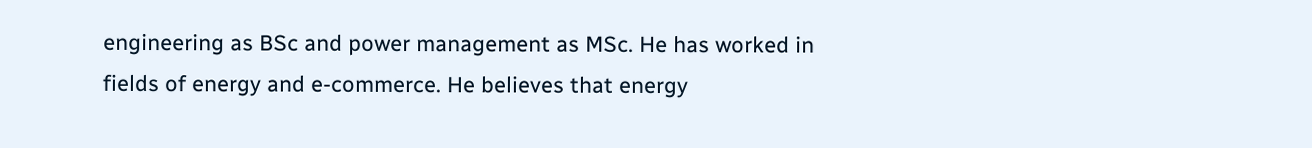engineering as BSc and power management as MSc. He has worked in fields of energy and e-commerce. He believes that energy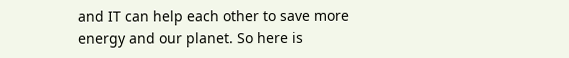and IT can help each other to save more energy and our planet. So here is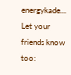energykade...
Let your friends know too: